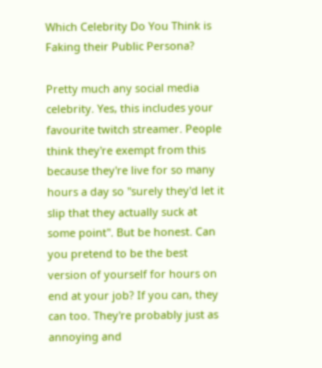Which Celebrity Do You Think is Faking their Public Persona?

Pretty much any social media celebrity. Yes, this includes your favourite twitch streamer. People think they're exempt from this because they're live for so many hours a day so "surely they'd let it slip that they actually suck at some point". But be honest. Can you pretend to be the best version of yourself for hours on end at your job? If you can, they can too. They're probably just as annoying and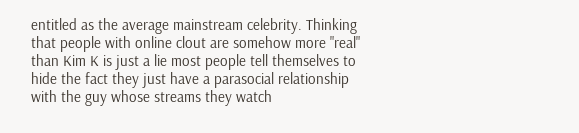entitled as the average mainstream celebrity. Thinking that people with online clout are somehow more "real" than Kim K is just a lie most people tell themselves to hide the fact they just have a parasocial relationship with the guy whose streams they watch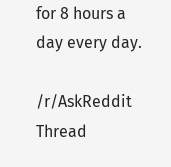for 8 hours a day every day.

/r/AskReddit Thread